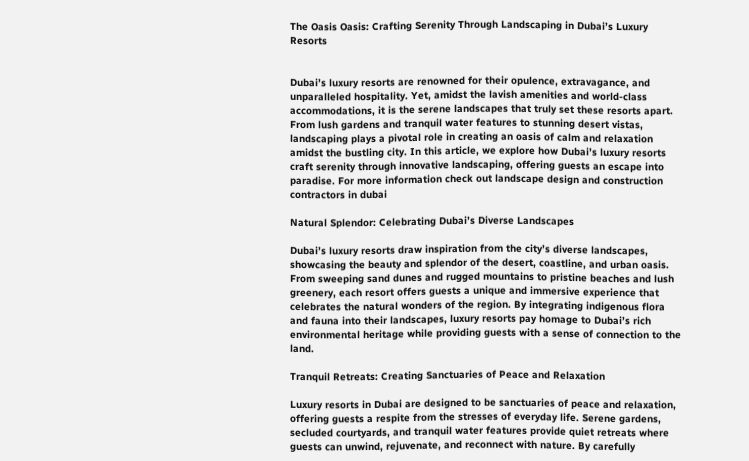The Oasis Oasis: Crafting Serenity Through Landscaping in Dubai’s Luxury Resorts


Dubai’s luxury resorts are renowned for their opulence, extravagance, and unparalleled hospitality. Yet, amidst the lavish amenities and world-class accommodations, it is the serene landscapes that truly set these resorts apart. From lush gardens and tranquil water features to stunning desert vistas, landscaping plays a pivotal role in creating an oasis of calm and relaxation amidst the bustling city. In this article, we explore how Dubai’s luxury resorts craft serenity through innovative landscaping, offering guests an escape into paradise. For more information check out landscape design and construction contractors in dubai

Natural Splendor: Celebrating Dubai’s Diverse Landscapes

Dubai’s luxury resorts draw inspiration from the city’s diverse landscapes, showcasing the beauty and splendor of the desert, coastline, and urban oasis. From sweeping sand dunes and rugged mountains to pristine beaches and lush greenery, each resort offers guests a unique and immersive experience that celebrates the natural wonders of the region. By integrating indigenous flora and fauna into their landscapes, luxury resorts pay homage to Dubai’s rich environmental heritage while providing guests with a sense of connection to the land.

Tranquil Retreats: Creating Sanctuaries of Peace and Relaxation

Luxury resorts in Dubai are designed to be sanctuaries of peace and relaxation, offering guests a respite from the stresses of everyday life. Serene gardens, secluded courtyards, and tranquil water features provide quiet retreats where guests can unwind, rejuvenate, and reconnect with nature. By carefully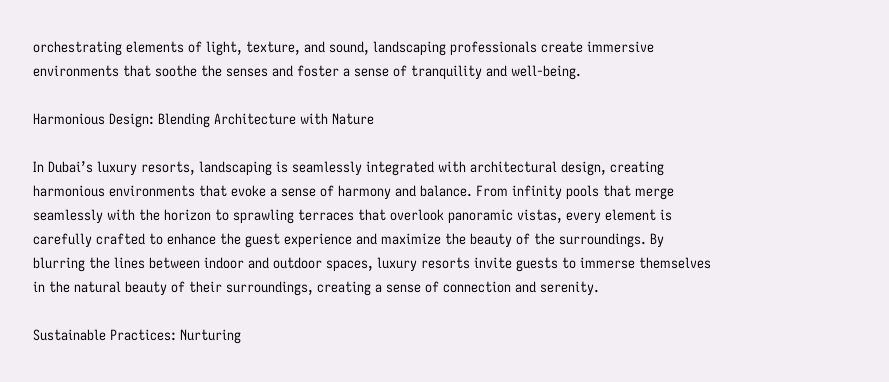orchestrating elements of light, texture, and sound, landscaping professionals create immersive environments that soothe the senses and foster a sense of tranquility and well-being.

Harmonious Design: Blending Architecture with Nature

In Dubai’s luxury resorts, landscaping is seamlessly integrated with architectural design, creating harmonious environments that evoke a sense of harmony and balance. From infinity pools that merge seamlessly with the horizon to sprawling terraces that overlook panoramic vistas, every element is carefully crafted to enhance the guest experience and maximize the beauty of the surroundings. By blurring the lines between indoor and outdoor spaces, luxury resorts invite guests to immerse themselves in the natural beauty of their surroundings, creating a sense of connection and serenity.

Sustainable Practices: Nurturing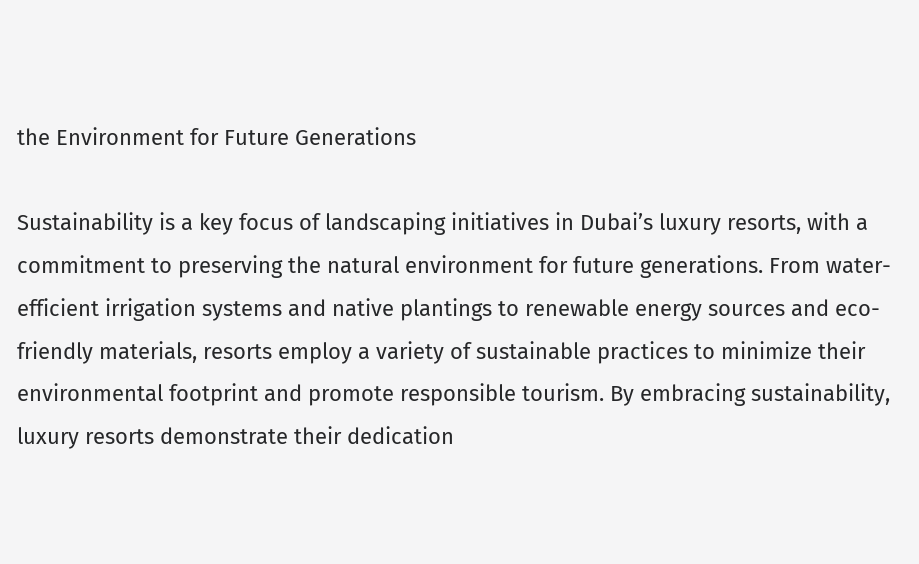the Environment for Future Generations

Sustainability is a key focus of landscaping initiatives in Dubai’s luxury resorts, with a commitment to preserving the natural environment for future generations. From water-efficient irrigation systems and native plantings to renewable energy sources and eco-friendly materials, resorts employ a variety of sustainable practices to minimize their environmental footprint and promote responsible tourism. By embracing sustainability, luxury resorts demonstrate their dedication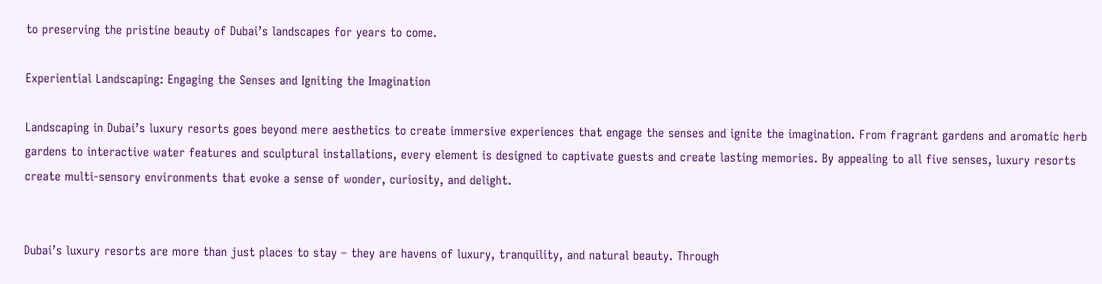to preserving the pristine beauty of Dubai’s landscapes for years to come.

Experiential Landscaping: Engaging the Senses and Igniting the Imagination

Landscaping in Dubai’s luxury resorts goes beyond mere aesthetics to create immersive experiences that engage the senses and ignite the imagination. From fragrant gardens and aromatic herb gardens to interactive water features and sculptural installations, every element is designed to captivate guests and create lasting memories. By appealing to all five senses, luxury resorts create multi-sensory environments that evoke a sense of wonder, curiosity, and delight.


Dubai’s luxury resorts are more than just places to stay – they are havens of luxury, tranquility, and natural beauty. Through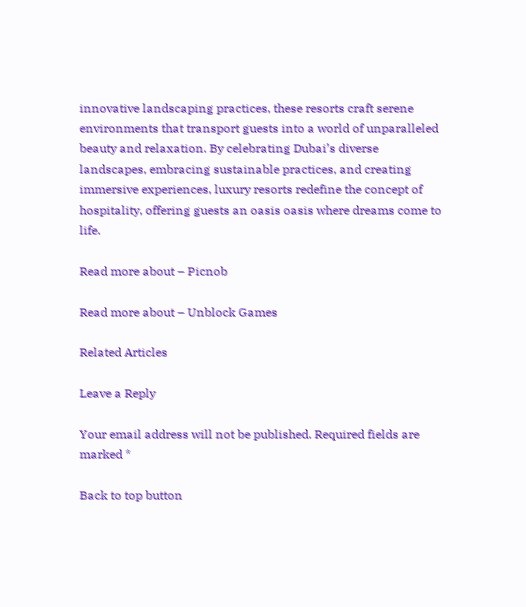innovative landscaping practices, these resorts craft serene environments that transport guests into a world of unparalleled beauty and relaxation. By celebrating Dubai’s diverse landscapes, embracing sustainable practices, and creating immersive experiences, luxury resorts redefine the concept of hospitality, offering guests an oasis oasis where dreams come to life.

Read more about – Picnob

Read more about – Unblock Games

Related Articles

Leave a Reply

Your email address will not be published. Required fields are marked *

Back to top button